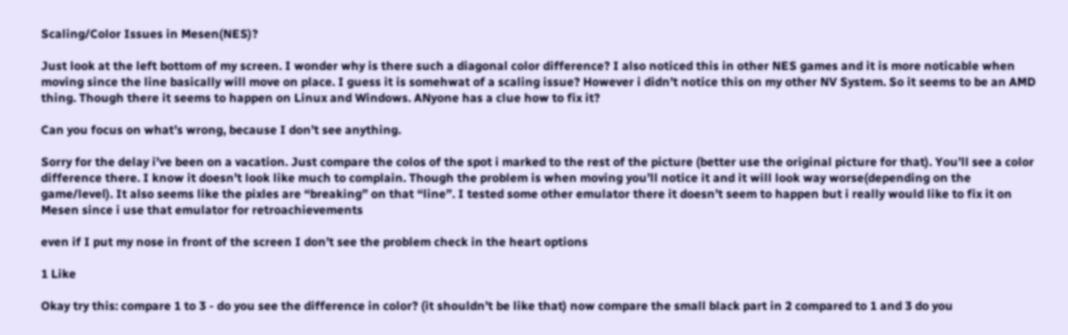Scaling/Color Issues in Mesen(NES)?

Just look at the left bottom of my screen. I wonder why is there such a diagonal color difference? I also noticed this in other NES games and it is more noticable when moving since the line basically will move on place. I guess it is somehwat of a scaling issue? However i didn’t notice this on my other NV System. So it seems to be an AMD thing. Though there it seems to happen on Linux and Windows. ANyone has a clue how to fix it?

Can you focus on what’s wrong, because I don’t see anything.

Sorry for the delay i’ve been on a vacation. Just compare the colos of the spot i marked to the rest of the picture (better use the original picture for that). You’ll see a color difference there. I know it doesn’t look like much to complain. Though the problem is when moving you’ll notice it and it will look way worse(depending on the game/level). It also seems like the pixles are “breaking” on that “line”. I tested some other emulator there it doesn’t seem to happen but i really would like to fix it on Mesen since i use that emulator for retroachievements

even if I put my nose in front of the screen I don’t see the problem check in the heart options

1 Like

Okay try this: compare 1 to 3 - do you see the difference in color? (it shouldn’t be like that) now compare the small black part in 2 compared to 1 and 3 do you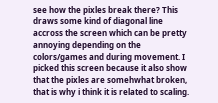see how the pixles break there? This draws some kind of diagonal line accross the screen which can be pretty annoying depending on the colors/games and during movement. I picked this screen because it also show that the pixles are somehwhat broken, that is why i think it is related to scaling.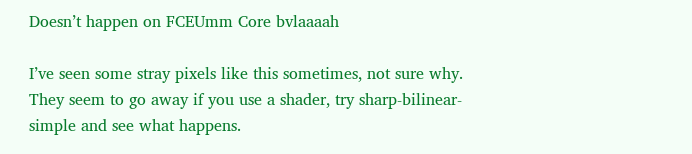Doesn’t happen on FCEUmm Core bvlaaaah

I’ve seen some stray pixels like this sometimes, not sure why. They seem to go away if you use a shader, try sharp-bilinear-simple and see what happens.